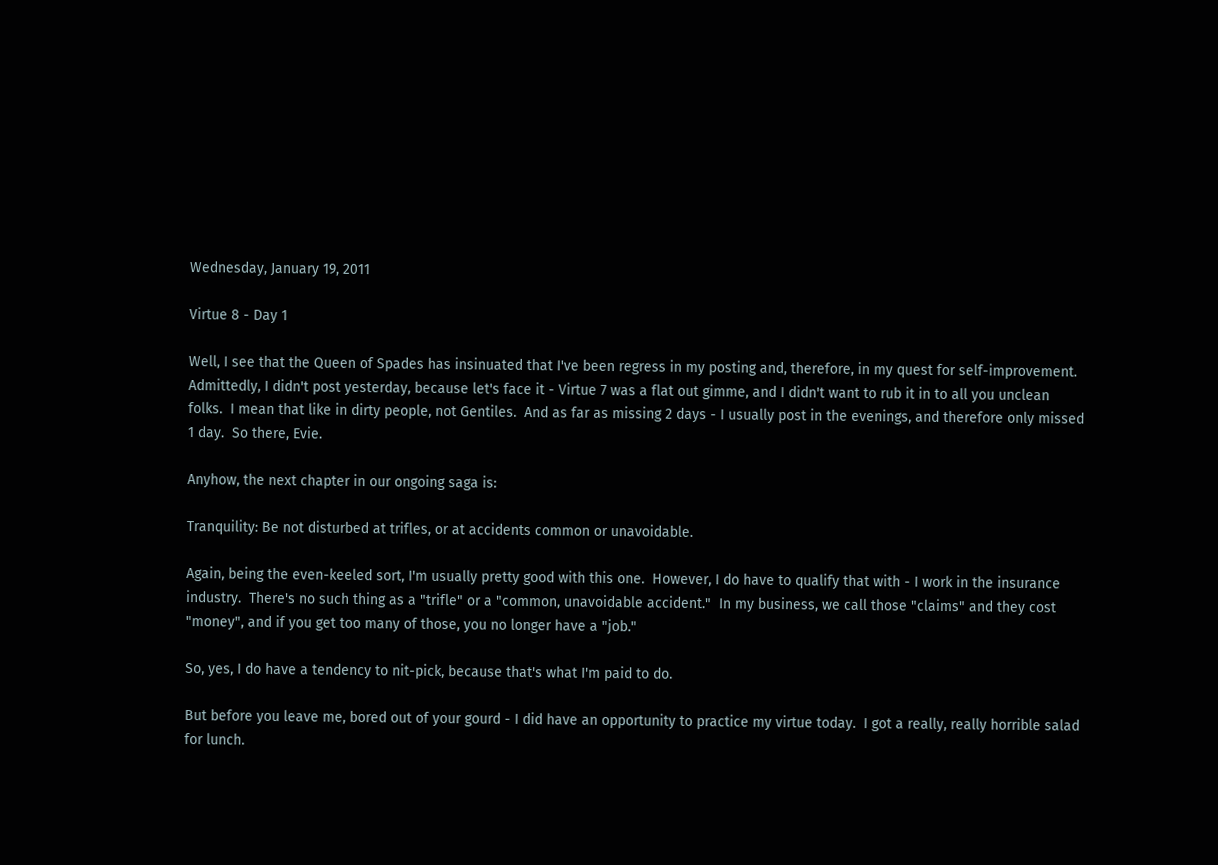Wednesday, January 19, 2011

Virtue 8 - Day 1

Well, I see that the Queen of Spades has insinuated that I've been regress in my posting and, therefore, in my quest for self-improvement.  Admittedly, I didn't post yesterday, because let's face it - Virtue 7 was a flat out gimme, and I didn't want to rub it in to all you unclean folks.  I mean that like in dirty people, not Gentiles.  And as far as missing 2 days - I usually post in the evenings, and therefore only missed 1 day.  So there, Evie.

Anyhow, the next chapter in our ongoing saga is:

Tranquility: Be not disturbed at trifles, or at accidents common or unavoidable.

Again, being the even-keeled sort, I'm usually pretty good with this one.  However, I do have to qualify that with - I work in the insurance industry.  There's no such thing as a "trifle" or a "common, unavoidable accident."  In my business, we call those "claims" and they cost "money", and if you get too many of those, you no longer have a "job."

So, yes, I do have a tendency to nit-pick, because that's what I'm paid to do.

But before you leave me, bored out of your gourd - I did have an opportunity to practice my virtue today.  I got a really, really horrible salad for lunch.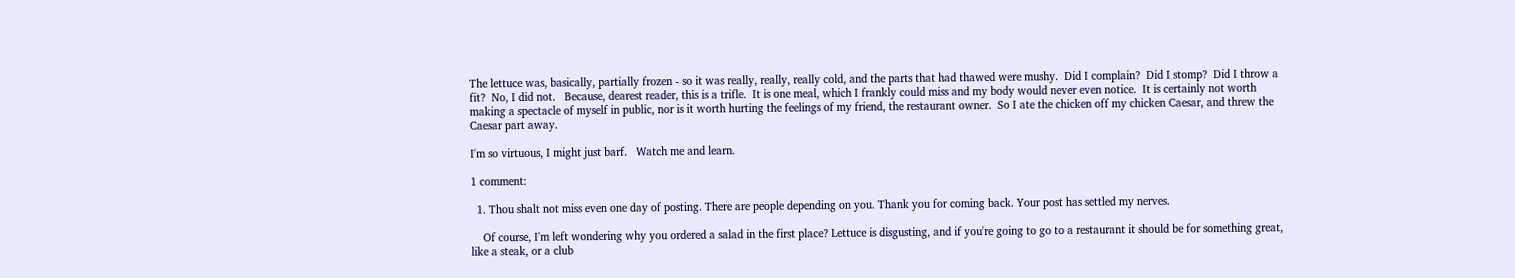The lettuce was, basically, partially frozen - so it was really, really, really cold, and the parts that had thawed were mushy.  Did I complain?  Did I stomp?  Did I throw a fit?  No, I did not.   Because, dearest reader, this is a trifle.  It is one meal, which I frankly could miss and my body would never even notice.  It is certainly not worth making a spectacle of myself in public, nor is it worth hurting the feelings of my friend, the restaurant owner.  So I ate the chicken off my chicken Caesar, and threw the Caesar part away.

I'm so virtuous, I might just barf.   Watch me and learn.

1 comment:

  1. Thou shalt not miss even one day of posting. There are people depending on you. Thank you for coming back. Your post has settled my nerves.

    Of course, I'm left wondering why you ordered a salad in the first place? Lettuce is disgusting, and if you're going to go to a restaurant it should be for something great, like a steak, or a club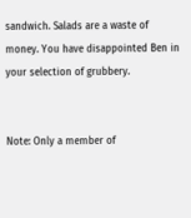sandwich. Salads are a waste of money. You have disappointed Ben in your selection of grubbery.


Note: Only a member of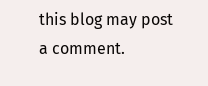this blog may post a comment.